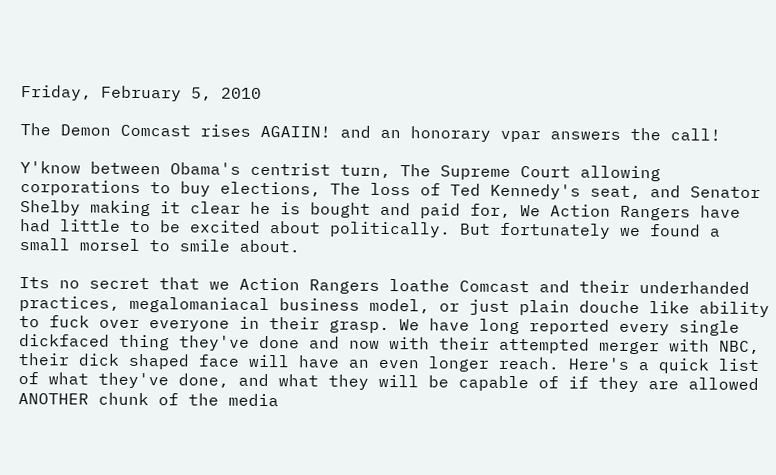Friday, February 5, 2010

The Demon Comcast rises AGAIIN! and an honorary vpar answers the call!

Y'know between Obama's centrist turn, The Supreme Court allowing corporations to buy elections, The loss of Ted Kennedy's seat, and Senator Shelby making it clear he is bought and paid for, We Action Rangers have had little to be excited about politically. But fortunately we found a small morsel to smile about.

Its no secret that we Action Rangers loathe Comcast and their underhanded practices, megalomaniacal business model, or just plain douche like ability to fuck over everyone in their grasp. We have long reported every single dickfaced thing they've done and now with their attempted merger with NBC, their dick shaped face will have an even longer reach. Here's a quick list of what they've done, and what they will be capable of if they are allowed ANOTHER chunk of the media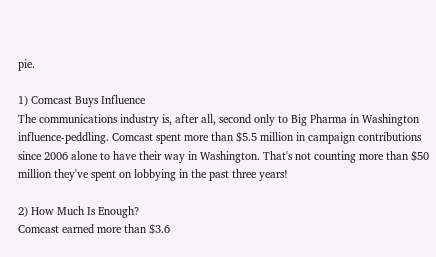pie.

1) Comcast Buys Influence
The communications industry is, after all, second only to Big Pharma in Washington influence-peddling. Comcast spent more than $5.5 million in campaign contributions since 2006 alone to have their way in Washington. That's not counting more than $50 million they've spent on lobbying in the past three years!

2) How Much Is Enough?
Comcast earned more than $3.6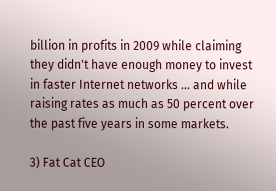billion in profits in 2009 while claiming they didn't have enough money to invest in faster Internet networks ... and while raising rates as much as 50 percent over the past five years in some markets.

3) Fat Cat CEO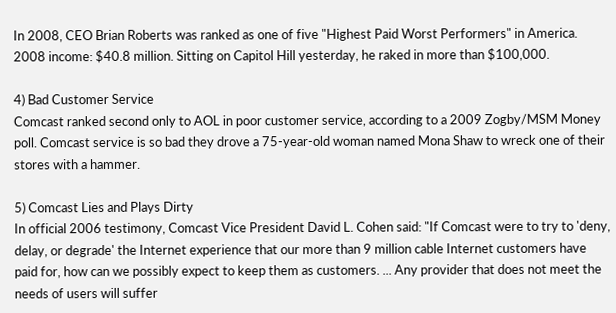In 2008, CEO Brian Roberts was ranked as one of five "Highest Paid Worst Performers" in America. 2008 income: $40.8 million. Sitting on Capitol Hill yesterday, he raked in more than $100,000.

4) Bad Customer Service
Comcast ranked second only to AOL in poor customer service, according to a 2009 Zogby/MSM Money poll. Comcast service is so bad they drove a 75-year-old woman named Mona Shaw to wreck one of their stores with a hammer.

5) Comcast Lies and Plays Dirty
In official 2006 testimony, Comcast Vice President David L. Cohen said: "If Comcast were to try to 'deny, delay, or degrade' the Internet experience that our more than 9 million cable Internet customers have paid for, how can we possibly expect to keep them as customers. ... Any provider that does not meet the needs of users will suffer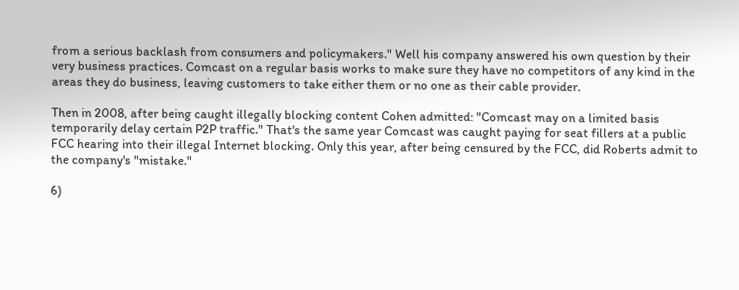from a serious backlash from consumers and policymakers." Well his company answered his own question by their very business practices. Comcast on a regular basis works to make sure they have no competitors of any kind in the areas they do business, leaving customers to take either them or no one as their cable provider.

Then in 2008, after being caught illegally blocking content Cohen admitted: "Comcast may on a limited basis temporarily delay certain P2P traffic." That's the same year Comcast was caught paying for seat fillers at a public FCC hearing into their illegal Internet blocking. Only this year, after being censured by the FCC, did Roberts admit to the company's "mistake."

6)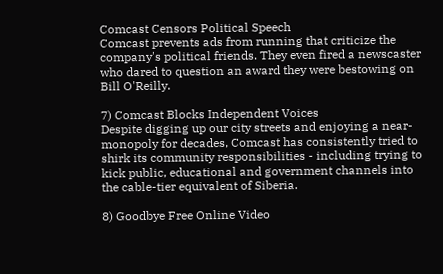Comcast Censors Political Speech
Comcast prevents ads from running that criticize the company's political friends. They even fired a newscaster who dared to question an award they were bestowing on Bill O'Reilly.

7) Comcast Blocks Independent Voices
Despite digging up our city streets and enjoying a near-monopoly for decades, Comcast has consistently tried to shirk its community responsibilities - including trying to kick public, educational and government channels into the cable-tier equivalent of Siberia.

8) Goodbye Free Online Video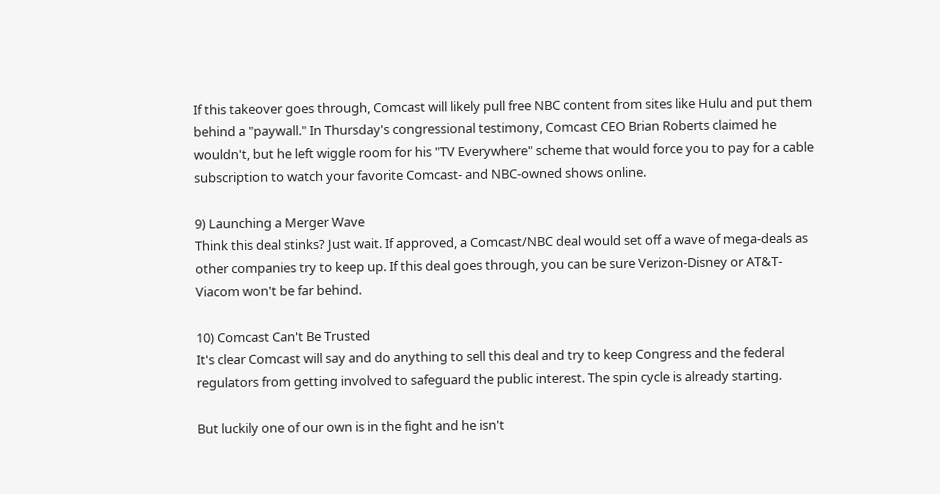If this takeover goes through, Comcast will likely pull free NBC content from sites like Hulu and put them behind a "paywall." In Thursday's congressional testimony, Comcast CEO Brian Roberts claimed he wouldn't, but he left wiggle room for his "TV Everywhere" scheme that would force you to pay for a cable subscription to watch your favorite Comcast- and NBC-owned shows online.

9) Launching a Merger Wave
Think this deal stinks? Just wait. If approved, a Comcast/NBC deal would set off a wave of mega-deals as other companies try to keep up. If this deal goes through, you can be sure Verizon-Disney or AT&T-Viacom won't be far behind.

10) Comcast Can't Be Trusted
It's clear Comcast will say and do anything to sell this deal and try to keep Congress and the federal regulators from getting involved to safeguard the public interest. The spin cycle is already starting.

But luckily one of our own is in the fight and he isn't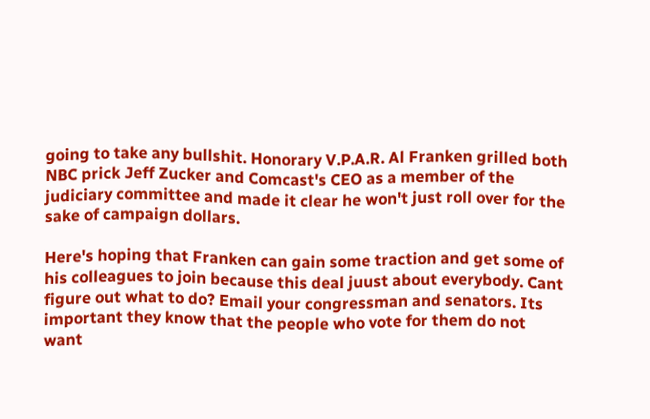going to take any bullshit. Honorary V.P.A.R. Al Franken grilled both NBC prick Jeff Zucker and Comcast's CEO as a member of the judiciary committee and made it clear he won't just roll over for the sake of campaign dollars.

Here's hoping that Franken can gain some traction and get some of his colleagues to join because this deal juust about everybody. Cant figure out what to do? Email your congressman and senators. Its important they know that the people who vote for them do not want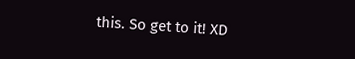this. So get to it! XD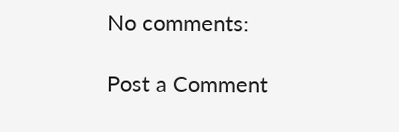No comments:

Post a Comment